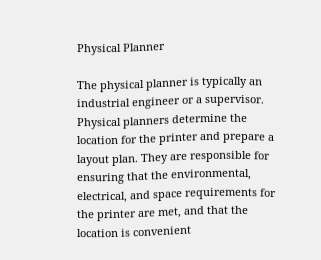Physical Planner

The physical planner is typically an industrial engineer or a supervisor. Physical planners determine the location for the printer and prepare a layout plan. They are responsible for ensuring that the environmental, electrical, and space requirements for the printer are met, and that the location is convenient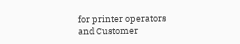for printer operators and Customer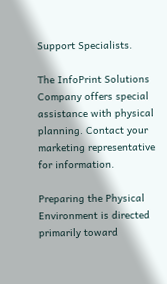Support Specialists.

The InfoPrint Solutions Company offers special assistance with physical planning. Contact your marketing representative for information.

Preparing the Physical Environment is directed primarily toward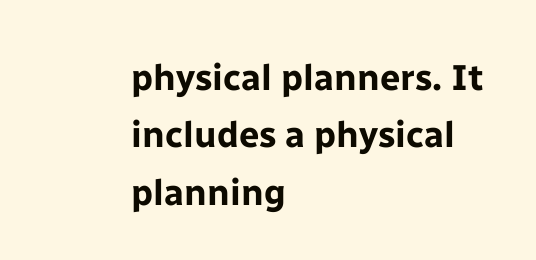physical planners. It includes a physical planning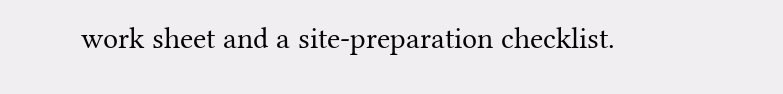work sheet and a site-preparation checklist.